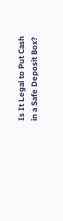Is It Legal to Put Cash in a Safe Deposit Box?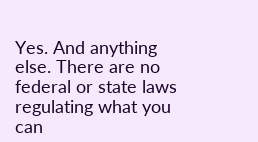Yes. And anything else. There are no federal or state laws regulating what you can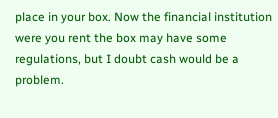place in your box. Now the financial institution were you rent the box may have some regulations, but I doubt cash would be a problem.